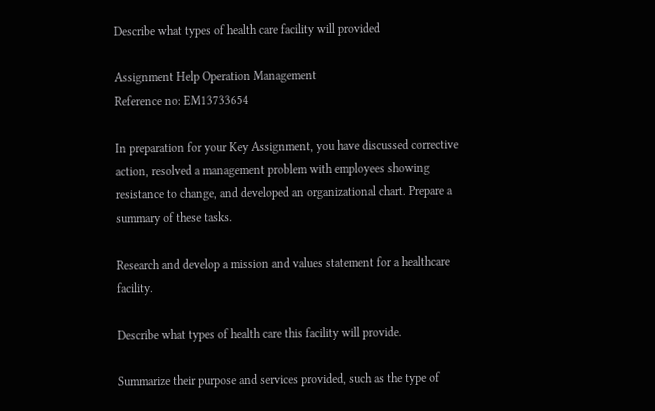Describe what types of health care facility will provided

Assignment Help Operation Management
Reference no: EM13733654

In preparation for your Key Assignment, you have discussed corrective action, resolved a management problem with employees showing resistance to change, and developed an organizational chart. Prepare a summary of these tasks.

Research and develop a mission and values statement for a healthcare facility.

Describe what types of health care this facility will provide.

Summarize their purpose and services provided, such as the type of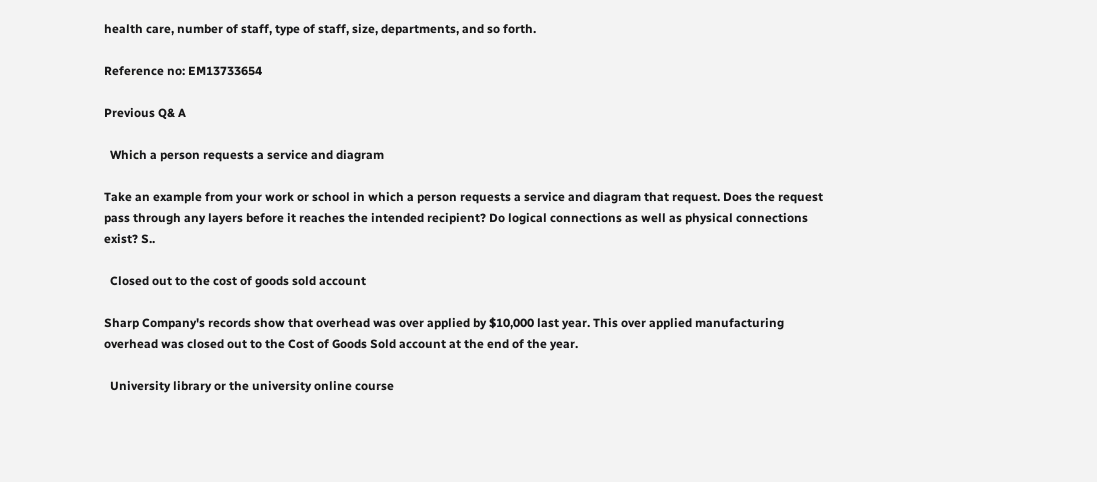health care, number of staff, type of staff, size, departments, and so forth.

Reference no: EM13733654

Previous Q& A

  Which a person requests a service and diagram

Take an example from your work or school in which a person requests a service and diagram that request. Does the request pass through any layers before it reaches the intended recipient? Do logical connections as well as physical connections exist? S..

  Closed out to the cost of goods sold account

Sharp Company's records show that overhead was over applied by $10,000 last year. This over applied manufacturing overhead was closed out to the Cost of Goods Sold account at the end of the year.

  University library or the university online course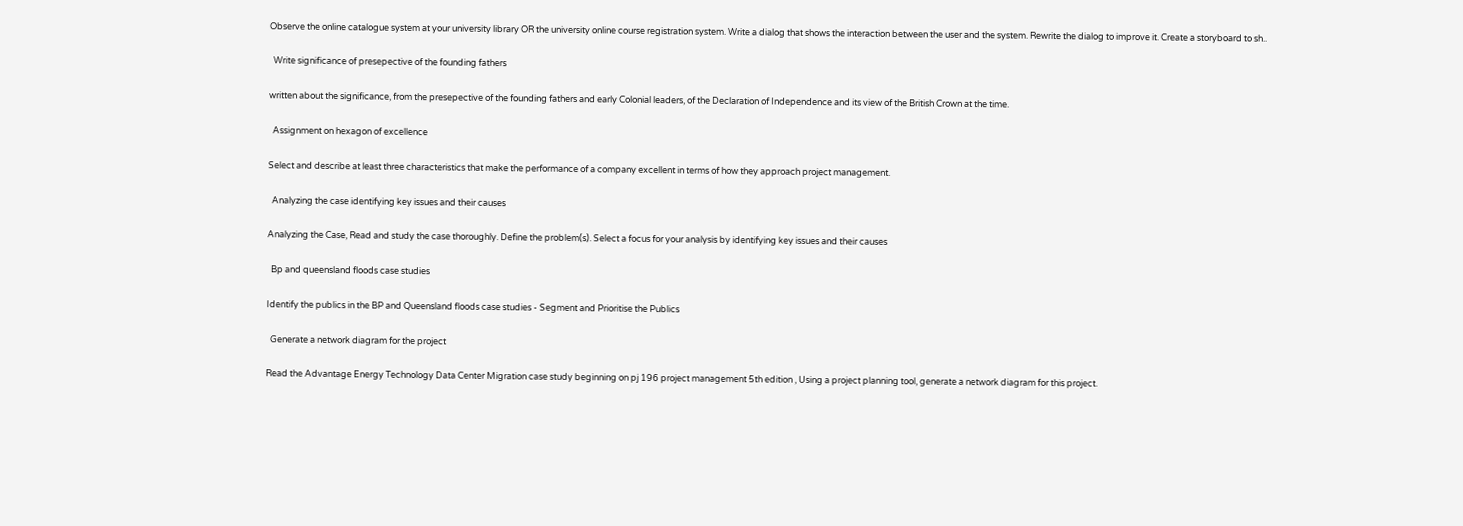Observe the online catalogue system at your university library OR the university online course registration system. Write a dialog that shows the interaction between the user and the system. Rewrite the dialog to improve it. Create a storyboard to sh..

  Write significance of presepective of the founding fathers

written about the significance, from the presepective of the founding fathers and early Colonial leaders, of the Declaration of Independence and its view of the British Crown at the time.

  Assignment on hexagon of excellence

Select and describe at least three characteristics that make the performance of a company excellent in terms of how they approach project management.

  Analyzing the case identifying key issues and their causes

Analyzing the Case, Read and study the case thoroughly. Define the problem(s). Select a focus for your analysis by identifying key issues and their causes

  Bp and queensland floods case studies

Identify the publics in the BP and Queensland floods case studies - Segment and Prioritise the Publics

  Generate a network diagram for the project

Read the Advantage Energy Technology Data Center Migration case study beginning on pj 196 project management 5th edition , Using a project planning tool, generate a network diagram for this project.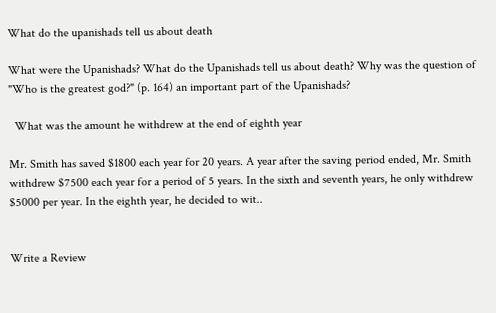What do the upanishads tell us about death

What were the Upanishads? What do the Upanishads tell us about death? Why was the question of "Who is the greatest god?" (p. 164) an important part of the Upanishads?

  What was the amount he withdrew at the end of eighth year

Mr. Smith has saved $1800 each year for 20 years. A year after the saving period ended, Mr. Smith withdrew $7500 each year for a period of 5 years. In the sixth and seventh years, he only withdrew $5000 per year. In the eighth year, he decided to wit..


Write a Review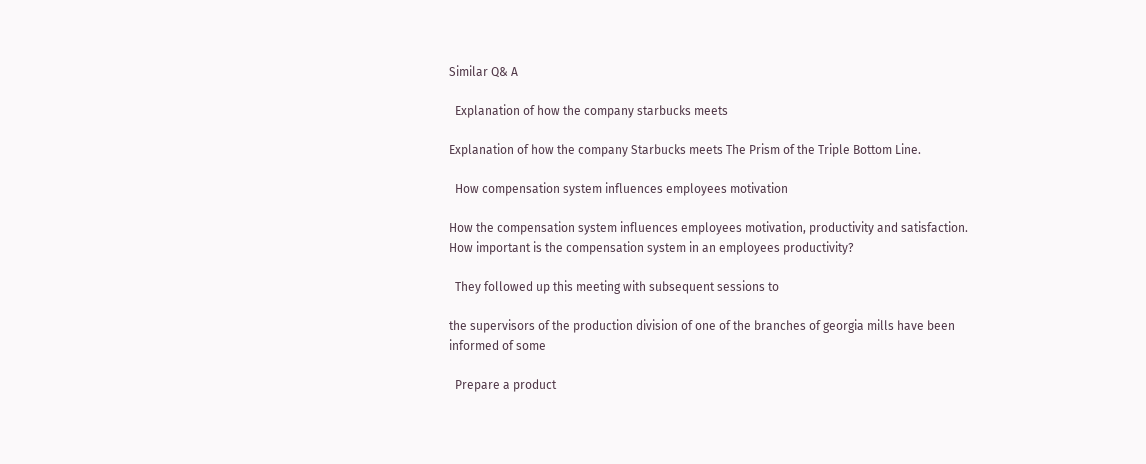Similar Q& A

  Explanation of how the company starbucks meets

Explanation of how the company Starbucks meets The Prism of the Triple Bottom Line.

  How compensation system influences employees motivation

How the compensation system influences employees motivation, productivity and satisfaction. How important is the compensation system in an employees productivity?

  They followed up this meeting with subsequent sessions to

the supervisors of the production division of one of the branches of georgia mills have been informed of some

  Prepare a product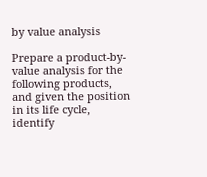by value analysis

Prepare a product-by-value analysis for the following products, and given the position in its life cycle, identify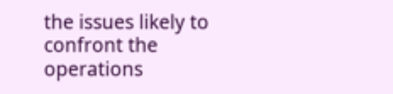the issues likely to confront the operations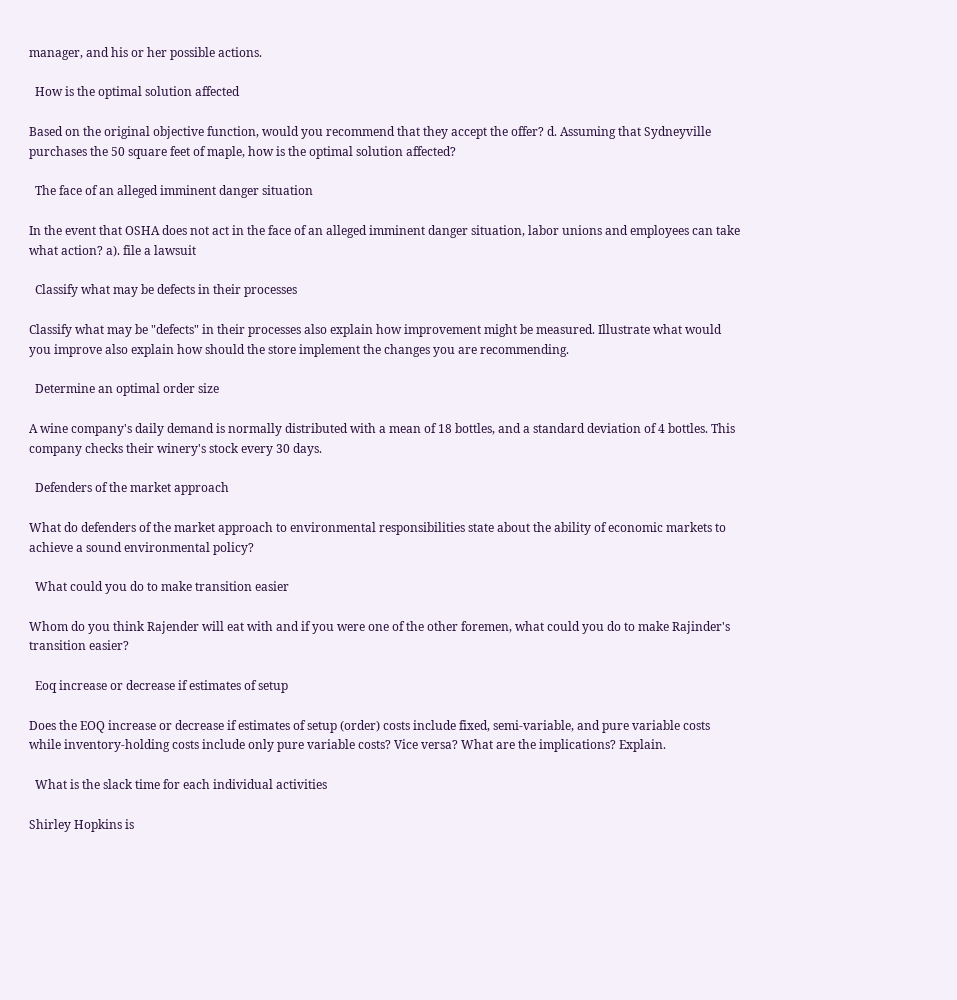manager, and his or her possible actions.

  How is the optimal solution affected

Based on the original objective function, would you recommend that they accept the offer? d. Assuming that Sydneyville purchases the 50 square feet of maple, how is the optimal solution affected?

  The face of an alleged imminent danger situation

In the event that OSHA does not act in the face of an alleged imminent danger situation, labor unions and employees can take what action? a). file a lawsuit

  Classify what may be defects in their processes

Classify what may be "defects" in their processes also explain how improvement might be measured. Illustrate what would you improve also explain how should the store implement the changes you are recommending.

  Determine an optimal order size

A wine company's daily demand is normally distributed with a mean of 18 bottles, and a standard deviation of 4 bottles. This company checks their winery's stock every 30 days.

  Defenders of the market approach

What do defenders of the market approach to environmental responsibilities state about the ability of economic markets to achieve a sound environmental policy?

  What could you do to make transition easier

Whom do you think Rajender will eat with and if you were one of the other foremen, what could you do to make Rajinder's transition easier?

  Eoq increase or decrease if estimates of setup

Does the EOQ increase or decrease if estimates of setup (order) costs include fixed, semi-variable, and pure variable costs while inventory-holding costs include only pure variable costs? Vice versa? What are the implications? Explain.

  What is the slack time for each individual activities

Shirley Hopkins is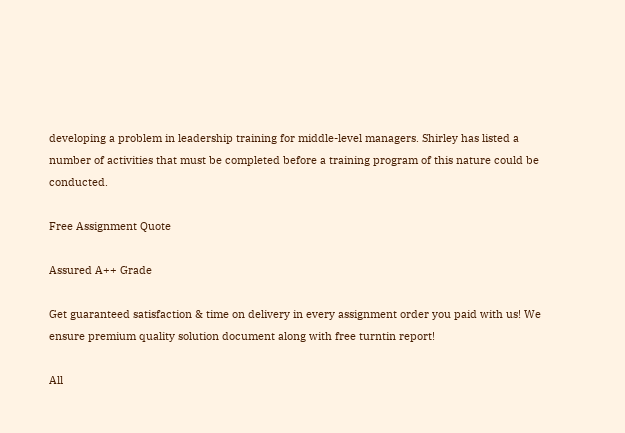developing a problem in leadership training for middle-level managers. Shirley has listed a number of activities that must be completed before a training program of this nature could be conducted.

Free Assignment Quote

Assured A++ Grade

Get guaranteed satisfaction & time on delivery in every assignment order you paid with us! We ensure premium quality solution document along with free turntin report!

All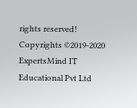rights reserved! Copyrights ©2019-2020 ExpertsMind IT Educational Pvt Ltd